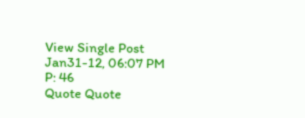View Single Post
Jan31-12, 06:07 PM
P: 46
Quote Quote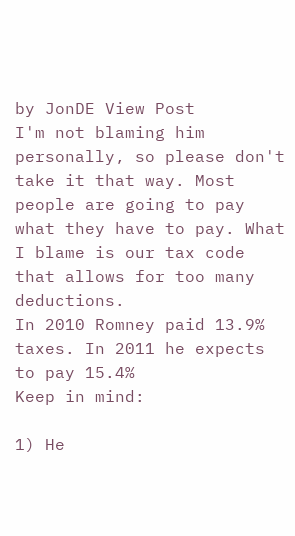by JonDE View Post
I'm not blaming him personally, so please don't take it that way. Most people are going to pay what they have to pay. What I blame is our tax code that allows for too many deductions.
In 2010 Romney paid 13.9% taxes. In 2011 he expects to pay 15.4%
Keep in mind:

1) He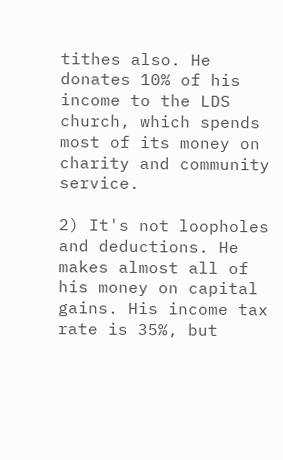tithes also. He donates 10% of his income to the LDS church, which spends most of its money on charity and community service.

2) It's not loopholes and deductions. He makes almost all of his money on capital gains. His income tax rate is 35%, but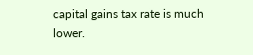capital gains tax rate is much lower.